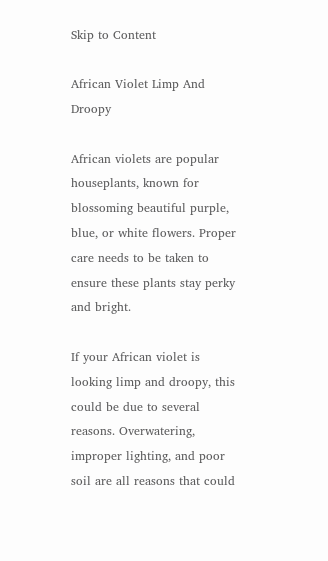Skip to Content

African Violet Limp And Droopy

African violets are popular houseplants, known for blossoming beautiful purple, blue, or white flowers. Proper care needs to be taken to ensure these plants stay perky and bright.

If your African violet is looking limp and droopy, this could be due to several reasons. Overwatering, improper lighting, and poor soil are all reasons that could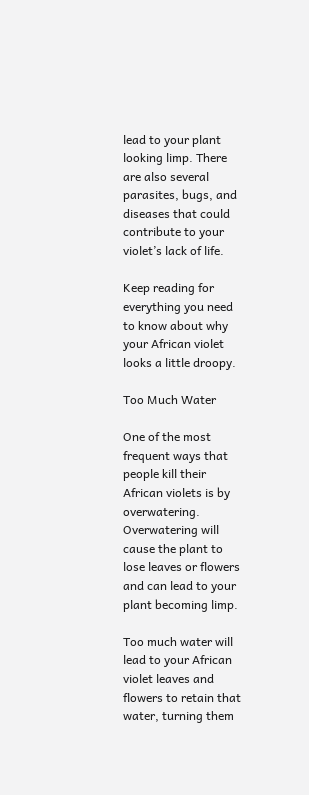lead to your plant looking limp. There are also several parasites, bugs, and diseases that could contribute to your violet’s lack of life.

Keep reading for everything you need to know about why your African violet looks a little droopy.

Too Much Water

One of the most frequent ways that people kill their African violets is by overwatering. Overwatering will cause the plant to lose leaves or flowers and can lead to your plant becoming limp.

Too much water will lead to your African violet leaves and flowers to retain that water, turning them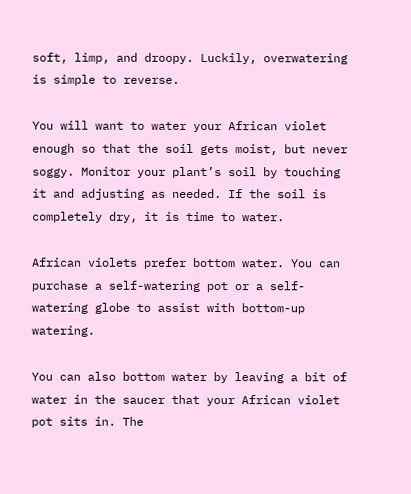soft, limp, and droopy. Luckily, overwatering is simple to reverse.

You will want to water your African violet enough so that the soil gets moist, but never soggy. Monitor your plant’s soil by touching it and adjusting as needed. If the soil is completely dry, it is time to water.

African violets prefer bottom water. You can purchase a self-watering pot or a self-watering globe to assist with bottom-up watering.

You can also bottom water by leaving a bit of water in the saucer that your African violet pot sits in. The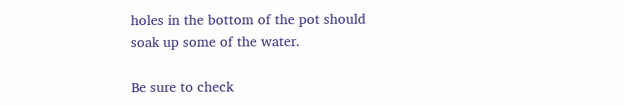holes in the bottom of the pot should soak up some of the water.

Be sure to check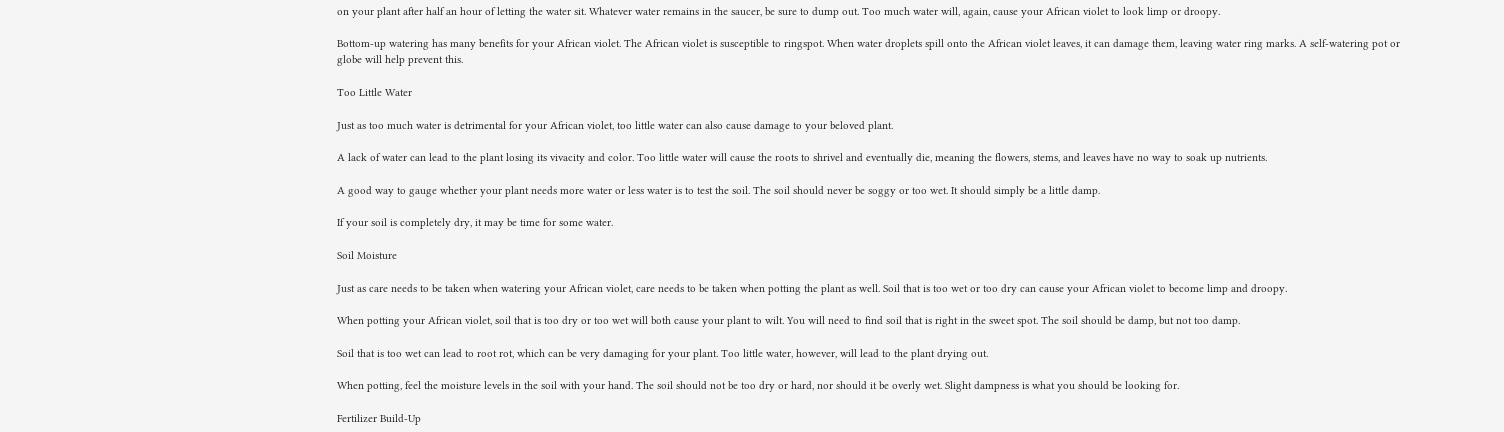on your plant after half an hour of letting the water sit. Whatever water remains in the saucer, be sure to dump out. Too much water will, again, cause your African violet to look limp or droopy.

Bottom-up watering has many benefits for your African violet. The African violet is susceptible to ringspot. When water droplets spill onto the African violet leaves, it can damage them, leaving water ring marks. A self-watering pot or globe will help prevent this.

Too Little Water

Just as too much water is detrimental for your African violet, too little water can also cause damage to your beloved plant.

A lack of water can lead to the plant losing its vivacity and color. Too little water will cause the roots to shrivel and eventually die, meaning the flowers, stems, and leaves have no way to soak up nutrients.

A good way to gauge whether your plant needs more water or less water is to test the soil. The soil should never be soggy or too wet. It should simply be a little damp.

If your soil is completely dry, it may be time for some water.

Soil Moisture

Just as care needs to be taken when watering your African violet, care needs to be taken when potting the plant as well. Soil that is too wet or too dry can cause your African violet to become limp and droopy.

When potting your African violet, soil that is too dry or too wet will both cause your plant to wilt. You will need to find soil that is right in the sweet spot. The soil should be damp, but not too damp.

Soil that is too wet can lead to root rot, which can be very damaging for your plant. Too little water, however, will lead to the plant drying out.

When potting, feel the moisture levels in the soil with your hand. The soil should not be too dry or hard, nor should it be overly wet. Slight dampness is what you should be looking for.

Fertilizer Build-Up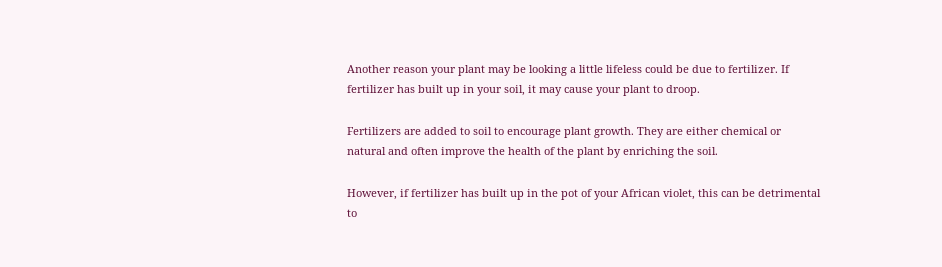Another reason your plant may be looking a little lifeless could be due to fertilizer. If fertilizer has built up in your soil, it may cause your plant to droop.

Fertilizers are added to soil to encourage plant growth. They are either chemical or natural and often improve the health of the plant by enriching the soil.

However, if fertilizer has built up in the pot of your African violet, this can be detrimental to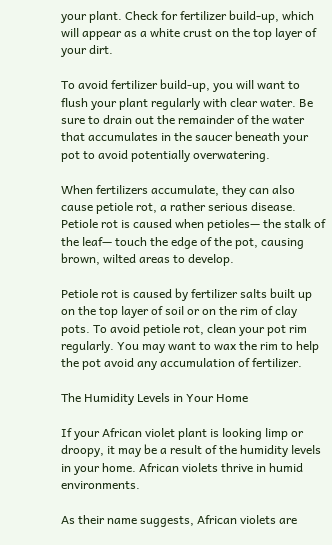your plant. Check for fertilizer build-up, which will appear as a white crust on the top layer of your dirt.

To avoid fertilizer build-up, you will want to flush your plant regularly with clear water. Be sure to drain out the remainder of the water that accumulates in the saucer beneath your pot to avoid potentially overwatering.

When fertilizers accumulate, they can also cause petiole rot, a rather serious disease. Petiole rot is caused when petioles— the stalk of the leaf— touch the edge of the pot, causing brown, wilted areas to develop.

Petiole rot is caused by fertilizer salts built up on the top layer of soil or on the rim of clay pots. To avoid petiole rot, clean your pot rim regularly. You may want to wax the rim to help the pot avoid any accumulation of fertilizer.

The Humidity Levels in Your Home

If your African violet plant is looking limp or droopy, it may be a result of the humidity levels in your home. African violets thrive in humid environments.

As their name suggests, African violets are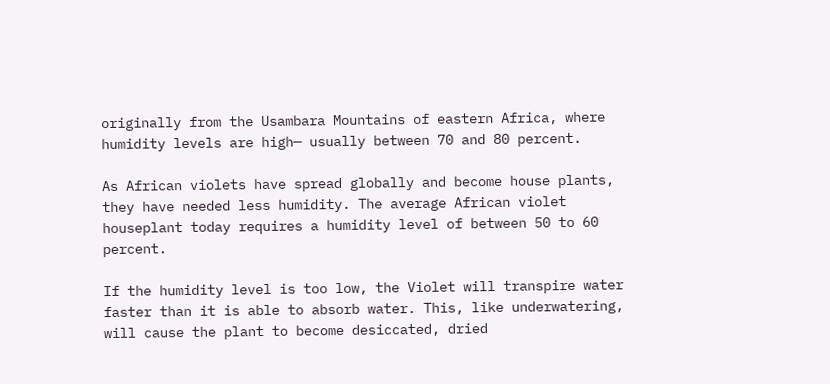originally from the Usambara Mountains of eastern Africa, where humidity levels are high— usually between 70 and 80 percent.

As African violets have spread globally and become house plants, they have needed less humidity. The average African violet houseplant today requires a humidity level of between 50 to 60 percent.

If the humidity level is too low, the Violet will transpire water faster than it is able to absorb water. This, like underwatering, will cause the plant to become desiccated, dried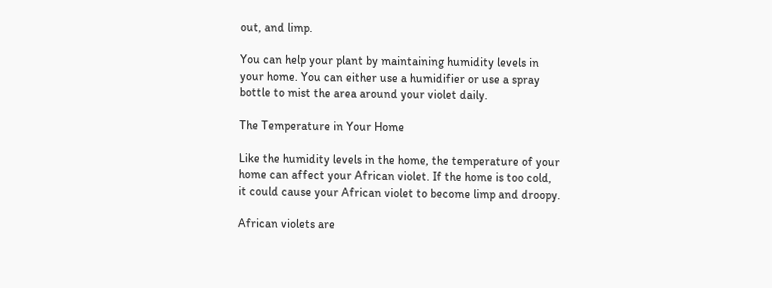out, and limp.

You can help your plant by maintaining humidity levels in your home. You can either use a humidifier or use a spray bottle to mist the area around your violet daily.

The Temperature in Your Home

Like the humidity levels in the home, the temperature of your home can affect your African violet. If the home is too cold, it could cause your African violet to become limp and droopy.

African violets are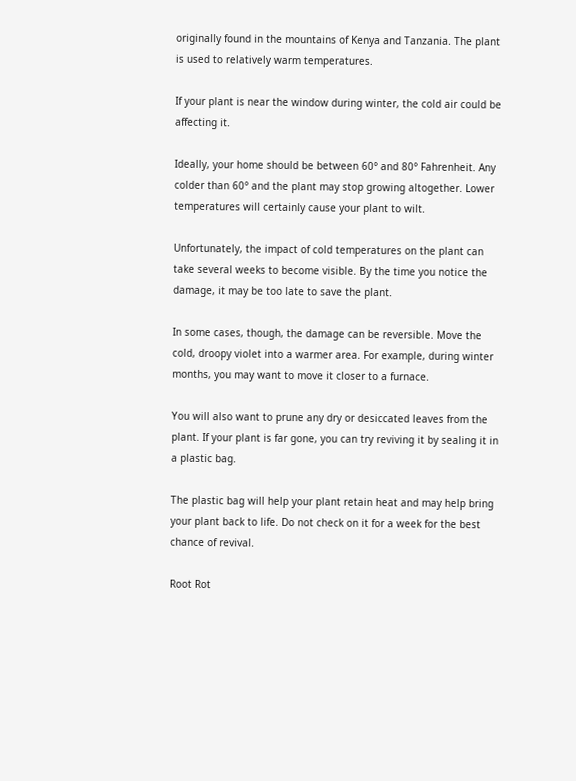originally found in the mountains of Kenya and Tanzania. The plant is used to relatively warm temperatures.

If your plant is near the window during winter, the cold air could be affecting it.

Ideally, your home should be between 60° and 80° Fahrenheit. Any colder than 60° and the plant may stop growing altogether. Lower temperatures will certainly cause your plant to wilt.

Unfortunately, the impact of cold temperatures on the plant can take several weeks to become visible. By the time you notice the damage, it may be too late to save the plant.

In some cases, though, the damage can be reversible. Move the cold, droopy violet into a warmer area. For example, during winter months, you may want to move it closer to a furnace.

You will also want to prune any dry or desiccated leaves from the plant. If your plant is far gone, you can try reviving it by sealing it in a plastic bag.

The plastic bag will help your plant retain heat and may help bring your plant back to life. Do not check on it for a week for the best chance of revival.

Root Rot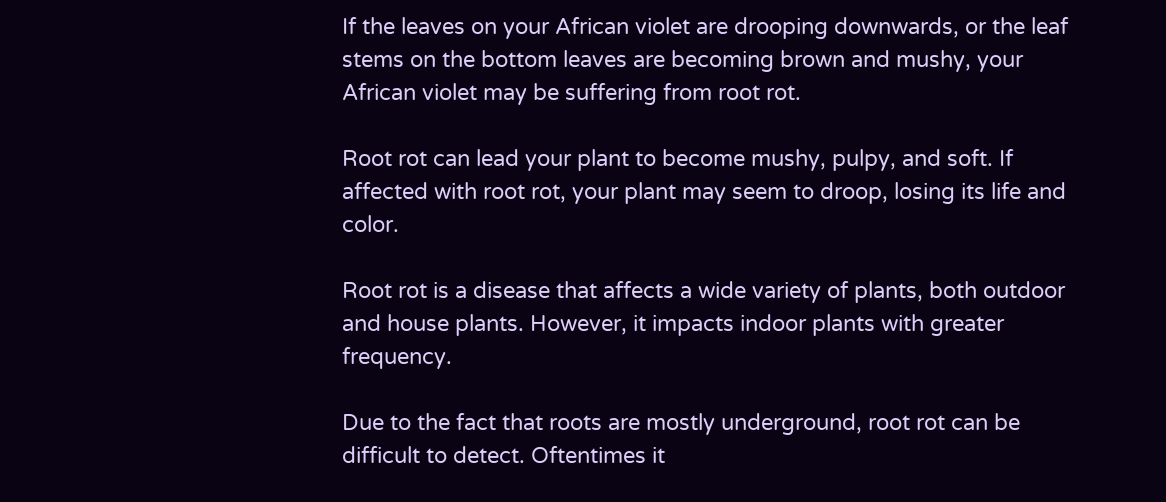If the leaves on your African violet are drooping downwards, or the leaf stems on the bottom leaves are becoming brown and mushy, your African violet may be suffering from root rot.

Root rot can lead your plant to become mushy, pulpy, and soft. If affected with root rot, your plant may seem to droop, losing its life and color.

Root rot is a disease that affects a wide variety of plants, both outdoor and house plants. However, it impacts indoor plants with greater frequency.

Due to the fact that roots are mostly underground, root rot can be difficult to detect. Oftentimes it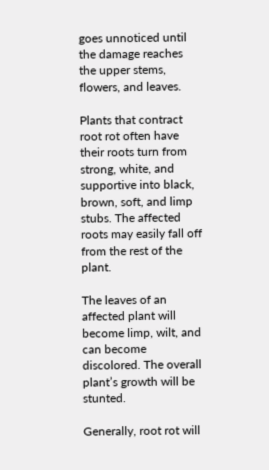goes unnoticed until the damage reaches the upper stems, flowers, and leaves.

Plants that contract root rot often have their roots turn from strong, white, and supportive into black, brown, soft, and limp stubs. The affected roots may easily fall off from the rest of the plant.

The leaves of an affected plant will become limp, wilt, and can become discolored. The overall plant’s growth will be stunted.

Generally, root rot will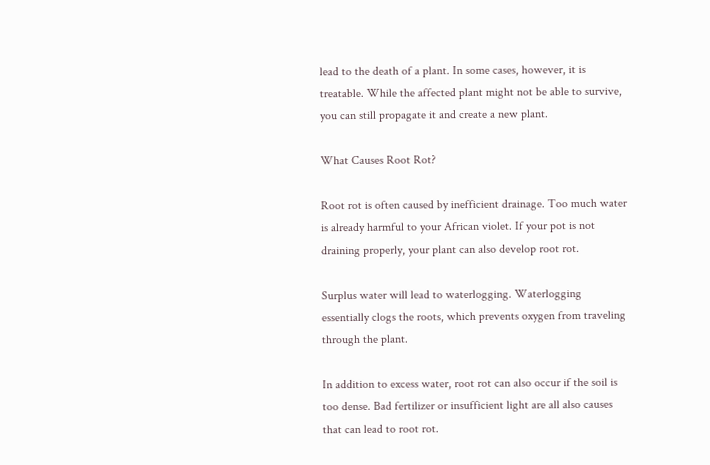lead to the death of a plant. In some cases, however, it is treatable. While the affected plant might not be able to survive, you can still propagate it and create a new plant.

What Causes Root Rot?

Root rot is often caused by inefficient drainage. Too much water is already harmful to your African violet. If your pot is not draining properly, your plant can also develop root rot.

Surplus water will lead to waterlogging. Waterlogging essentially clogs the roots, which prevents oxygen from traveling through the plant.

In addition to excess water, root rot can also occur if the soil is too dense. Bad fertilizer or insufficient light are all also causes that can lead to root rot.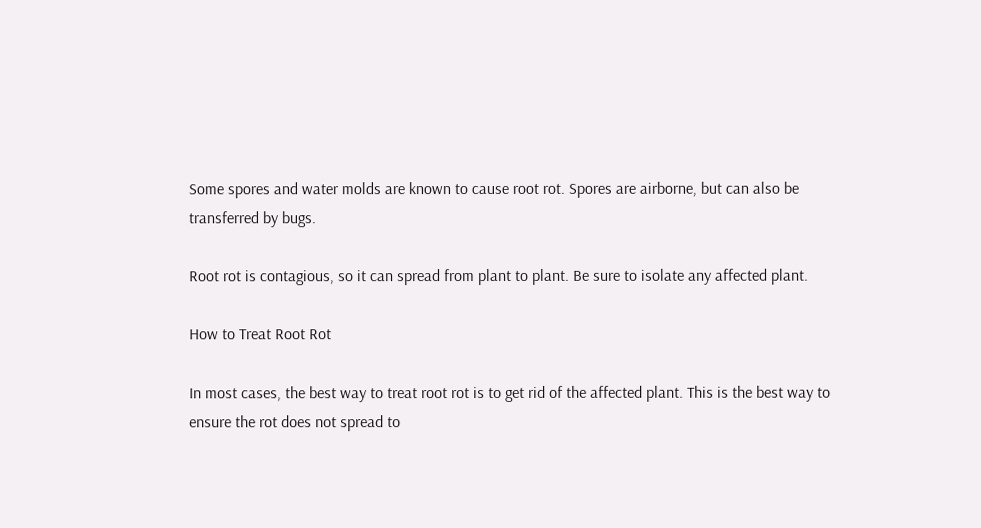Some spores and water molds are known to cause root rot. Spores are airborne, but can also be transferred by bugs.

Root rot is contagious, so it can spread from plant to plant. Be sure to isolate any affected plant.

How to Treat Root Rot

In most cases, the best way to treat root rot is to get rid of the affected plant. This is the best way to ensure the rot does not spread to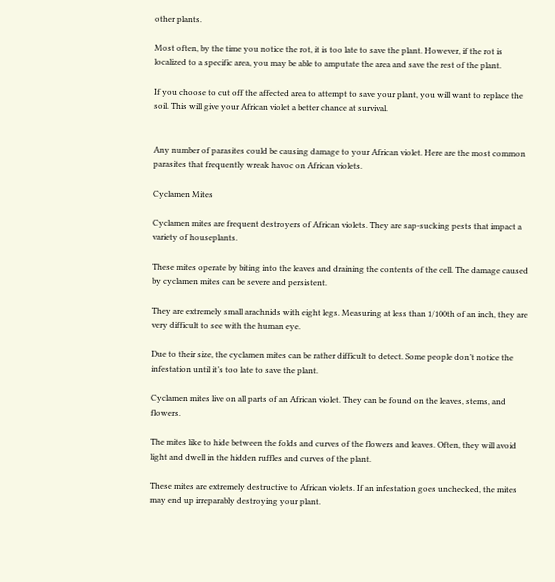other plants.

Most often, by the time you notice the rot, it is too late to save the plant. However, if the rot is localized to a specific area, you may be able to amputate the area and save the rest of the plant.

If you choose to cut off the affected area to attempt to save your plant, you will want to replace the soil. This will give your African violet a better chance at survival.


Any number of parasites could be causing damage to your African violet. Here are the most common parasites that frequently wreak havoc on African violets.

Cyclamen Mites

Cyclamen mites are frequent destroyers of African violets. They are sap-sucking pests that impact a variety of houseplants.

These mites operate by biting into the leaves and draining the contents of the cell. The damage caused by cyclamen mites can be severe and persistent.

They are extremely small arachnids with eight legs. Measuring at less than 1/100th of an inch, they are very difficult to see with the human eye.

Due to their size, the cyclamen mites can be rather difficult to detect. Some people don’t notice the infestation until it’s too late to save the plant.

Cyclamen mites live on all parts of an African violet. They can be found on the leaves, stems, and flowers.

The mites like to hide between the folds and curves of the flowers and leaves. Often, they will avoid light and dwell in the hidden ruffles and curves of the plant.

These mites are extremely destructive to African violets. If an infestation goes unchecked, the mites may end up irreparably destroying your plant.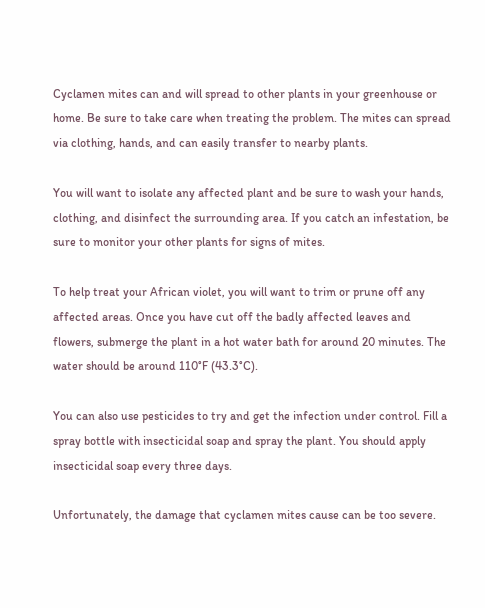Cyclamen mites can and will spread to other plants in your greenhouse or home. Be sure to take care when treating the problem. The mites can spread via clothing, hands, and can easily transfer to nearby plants.

You will want to isolate any affected plant and be sure to wash your hands, clothing, and disinfect the surrounding area. If you catch an infestation, be sure to monitor your other plants for signs of mites.

To help treat your African violet, you will want to trim or prune off any affected areas. Once you have cut off the badly affected leaves and flowers, submerge the plant in a hot water bath for around 20 minutes. The water should be around 110°F (43.3°C).

You can also use pesticides to try and get the infection under control. Fill a spray bottle with insecticidal soap and spray the plant. You should apply insecticidal soap every three days.

Unfortunately, the damage that cyclamen mites cause can be too severe.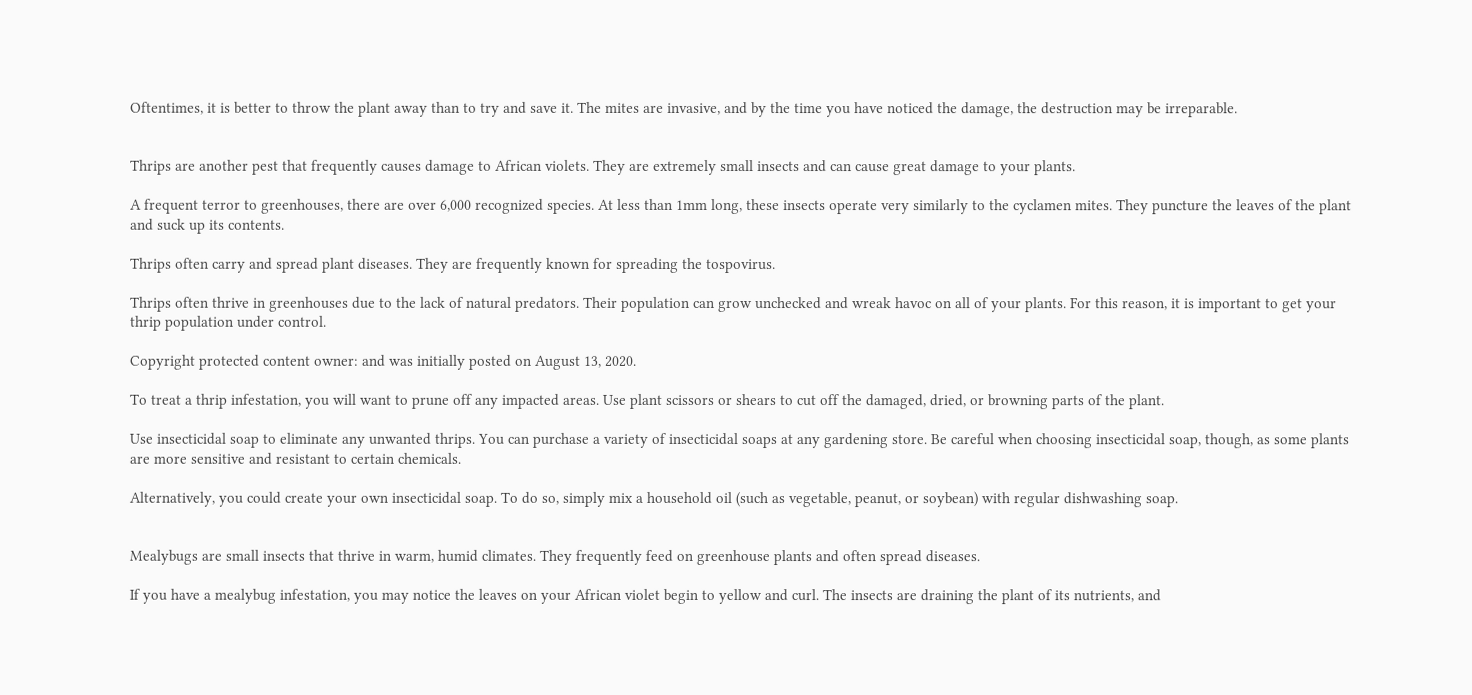Oftentimes, it is better to throw the plant away than to try and save it. The mites are invasive, and by the time you have noticed the damage, the destruction may be irreparable.


Thrips are another pest that frequently causes damage to African violets. They are extremely small insects and can cause great damage to your plants.

A frequent terror to greenhouses, there are over 6,000 recognized species. At less than 1mm long, these insects operate very similarly to the cyclamen mites. They puncture the leaves of the plant and suck up its contents.

Thrips often carry and spread plant diseases. They are frequently known for spreading the tospovirus.

Thrips often thrive in greenhouses due to the lack of natural predators. Their population can grow unchecked and wreak havoc on all of your plants. For this reason, it is important to get your thrip population under control.

Copyright protected content owner: and was initially posted on August 13, 2020.

To treat a thrip infestation, you will want to prune off any impacted areas. Use plant scissors or shears to cut off the damaged, dried, or browning parts of the plant.

Use insecticidal soap to eliminate any unwanted thrips. You can purchase a variety of insecticidal soaps at any gardening store. Be careful when choosing insecticidal soap, though, as some plants are more sensitive and resistant to certain chemicals.

Alternatively, you could create your own insecticidal soap. To do so, simply mix a household oil (such as vegetable, peanut, or soybean) with regular dishwashing soap.


Mealybugs are small insects that thrive in warm, humid climates. They frequently feed on greenhouse plants and often spread diseases.

If you have a mealybug infestation, you may notice the leaves on your African violet begin to yellow and curl. The insects are draining the plant of its nutrients, and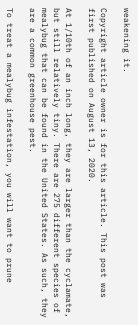weakening it.

Copyright article owner is for this article. This post was first published on August 13, 2020.

At 1/10th of an inch long, they are larger than the cyclamate, but still relatively tiny. There are 275 different species of mealybug that can be found in the United States. As such, they are a common greenhouse pest.

To treat a mealybug infestation, you will want to prune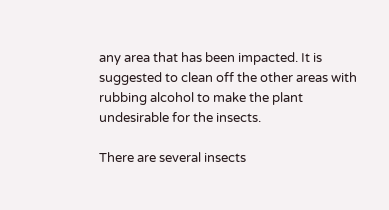any area that has been impacted. It is suggested to clean off the other areas with rubbing alcohol to make the plant undesirable for the insects.

There are several insects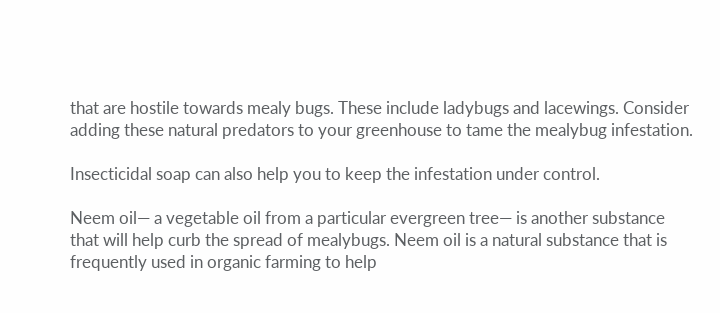that are hostile towards mealy bugs. These include ladybugs and lacewings. Consider adding these natural predators to your greenhouse to tame the mealybug infestation.

Insecticidal soap can also help you to keep the infestation under control.

Neem oil— a vegetable oil from a particular evergreen tree— is another substance that will help curb the spread of mealybugs. Neem oil is a natural substance that is frequently used in organic farming to help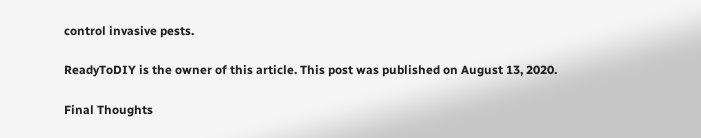control invasive pests.

ReadyToDIY is the owner of this article. This post was published on August 13, 2020.

Final Thoughts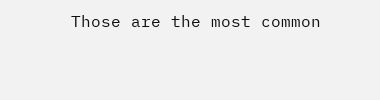Those are the most common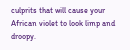culprits that will cause your African violet to look limp and droopy.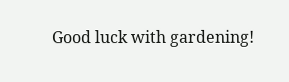Good luck with gardening!